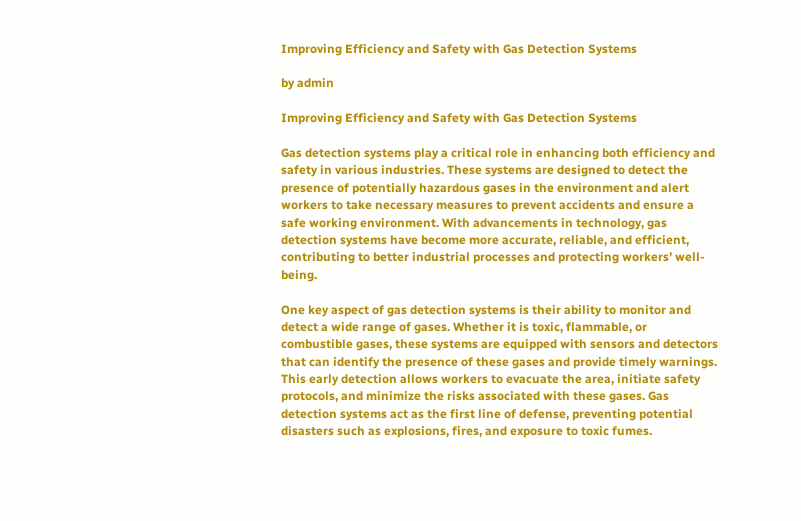Improving Efficiency and Safety with Gas Detection Systems

by admin

Improving Efficiency and Safety with Gas Detection Systems

Gas detection systems play a critical role in enhancing both efficiency and safety in various industries. These systems are designed to detect the presence of potentially hazardous gases in the environment and alert workers to take necessary measures to prevent accidents and ensure a safe working environment. With advancements in technology, gas detection systems have become more accurate, reliable, and efficient, contributing to better industrial processes and protecting workers’ well-being.

One key aspect of gas detection systems is their ability to monitor and detect a wide range of gases. Whether it is toxic, flammable, or combustible gases, these systems are equipped with sensors and detectors that can identify the presence of these gases and provide timely warnings. This early detection allows workers to evacuate the area, initiate safety protocols, and minimize the risks associated with these gases. Gas detection systems act as the first line of defense, preventing potential disasters such as explosions, fires, and exposure to toxic fumes.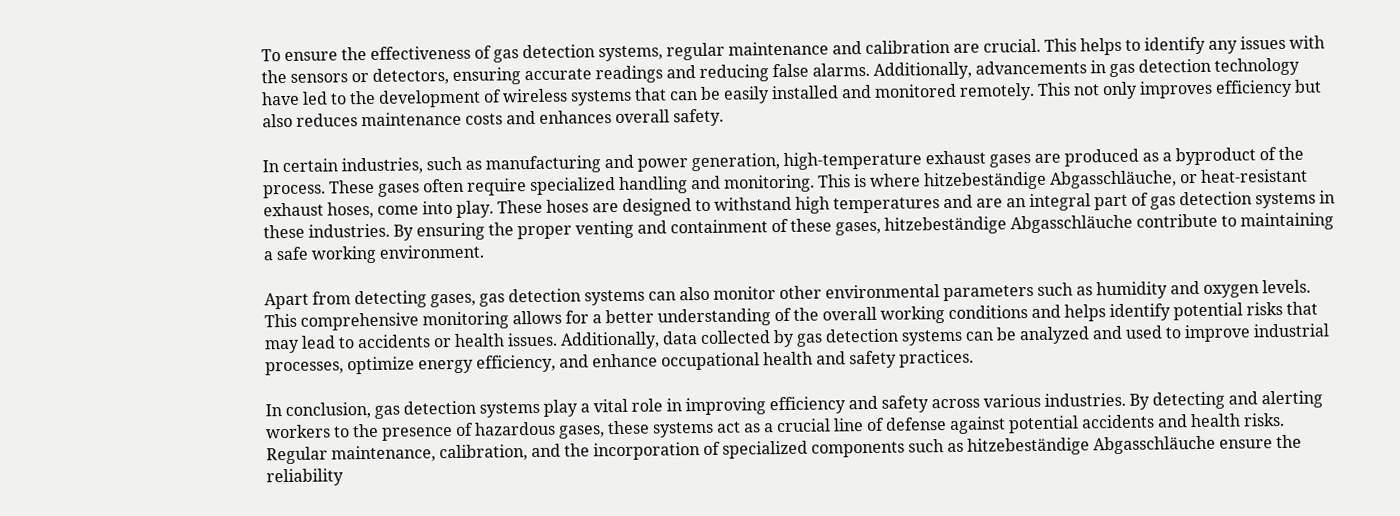To ensure the effectiveness of gas detection systems, regular maintenance and calibration are crucial. This helps to identify any issues with the sensors or detectors, ensuring accurate readings and reducing false alarms. Additionally, advancements in gas detection technology have led to the development of wireless systems that can be easily installed and monitored remotely. This not only improves efficiency but also reduces maintenance costs and enhances overall safety.

In certain industries, such as manufacturing and power generation, high-temperature exhaust gases are produced as a byproduct of the process. These gases often require specialized handling and monitoring. This is where hitzebeständige Abgasschläuche, or heat-resistant exhaust hoses, come into play. These hoses are designed to withstand high temperatures and are an integral part of gas detection systems in these industries. By ensuring the proper venting and containment of these gases, hitzebeständige Abgasschläuche contribute to maintaining a safe working environment.

Apart from detecting gases, gas detection systems can also monitor other environmental parameters such as humidity and oxygen levels. This comprehensive monitoring allows for a better understanding of the overall working conditions and helps identify potential risks that may lead to accidents or health issues. Additionally, data collected by gas detection systems can be analyzed and used to improve industrial processes, optimize energy efficiency, and enhance occupational health and safety practices.

In conclusion, gas detection systems play a vital role in improving efficiency and safety across various industries. By detecting and alerting workers to the presence of hazardous gases, these systems act as a crucial line of defense against potential accidents and health risks. Regular maintenance, calibration, and the incorporation of specialized components such as hitzebeständige Abgasschläuche ensure the reliability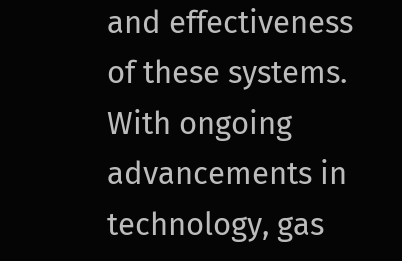and effectiveness of these systems. With ongoing advancements in technology, gas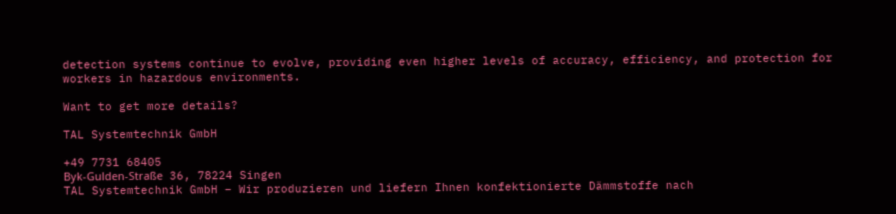detection systems continue to evolve, providing even higher levels of accuracy, efficiency, and protection for workers in hazardous environments.

Want to get more details?

TAL Systemtechnik GmbH

+49 7731 68405
Byk-Gulden-Straße 36, 78224 Singen
TAL Systemtechnik GmbH – Wir produzieren und liefern Ihnen konfektionierte Dämmstoffe nach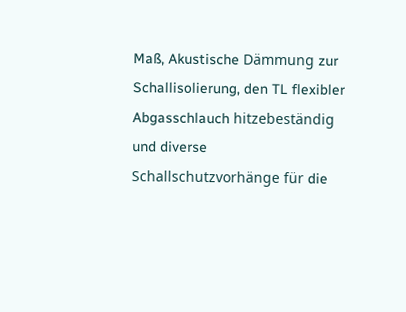Maß, Akustische Dämmung zur Schallisolierung, den TL flexibler Abgasschlauch hitzebeständig und diverse Schallschutzvorhänge für die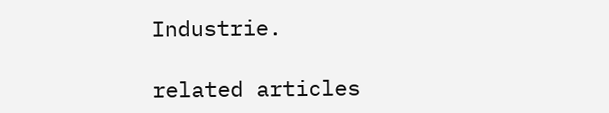Industrie.

related articles